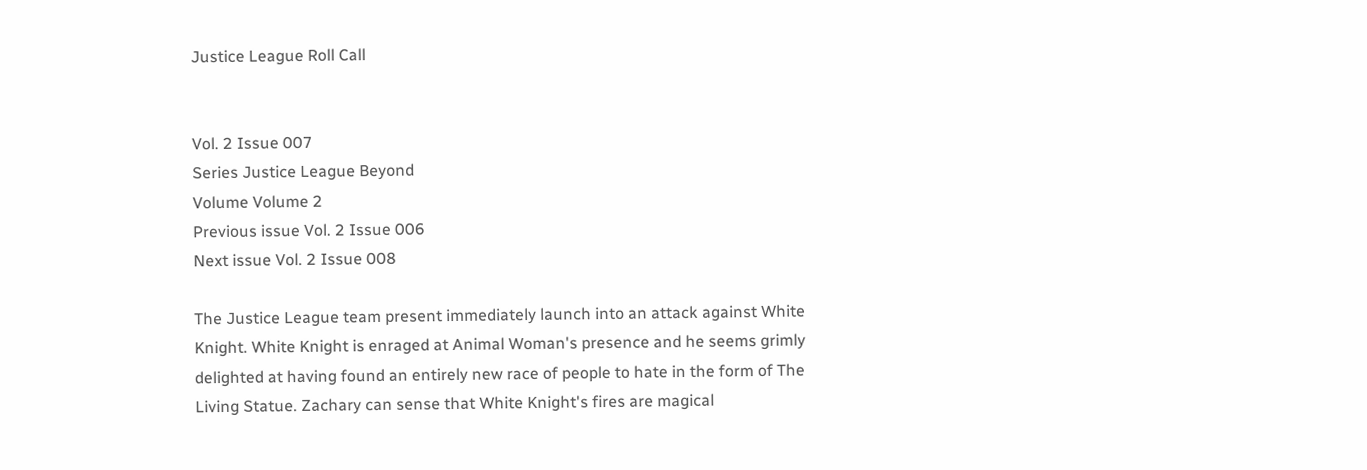Justice League Roll Call


Vol. 2 Issue 007
Series Justice League Beyond
Volume Volume 2
Previous issue Vol. 2 Issue 006
Next issue Vol. 2 Issue 008

The Justice League team present immediately launch into an attack against White Knight. White Knight is enraged at Animal Woman's presence and he seems grimly delighted at having found an entirely new race of people to hate in the form of The Living Statue. Zachary can sense that White Knight's fires are magical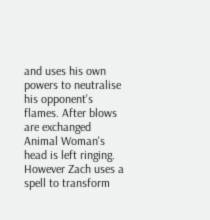and uses his own powers to neutralise his opponent's flames. After blows are exchanged Animal Woman's head is left ringing. However Zach uses a spell to transform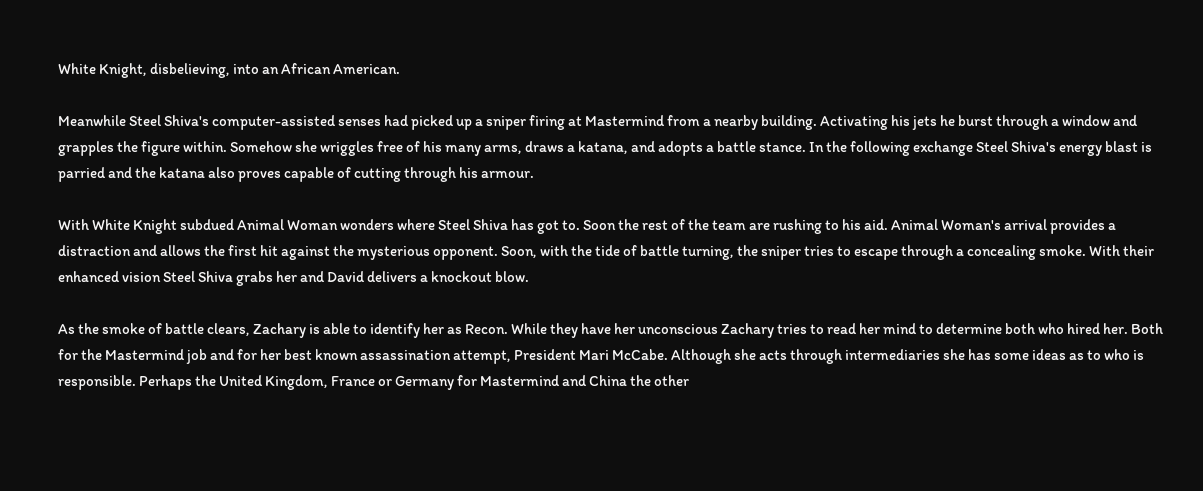White Knight, disbelieving, into an African American.

Meanwhile Steel Shiva's computer-assisted senses had picked up a sniper firing at Mastermind from a nearby building. Activating his jets he burst through a window and grapples the figure within. Somehow she wriggles free of his many arms, draws a katana, and adopts a battle stance. In the following exchange Steel Shiva's energy blast is parried and the katana also proves capable of cutting through his armour.

With White Knight subdued Animal Woman wonders where Steel Shiva has got to. Soon the rest of the team are rushing to his aid. Animal Woman's arrival provides a distraction and allows the first hit against the mysterious opponent. Soon, with the tide of battle turning, the sniper tries to escape through a concealing smoke. With their enhanced vision Steel Shiva grabs her and David delivers a knockout blow.

As the smoke of battle clears, Zachary is able to identify her as Recon. While they have her unconscious Zachary tries to read her mind to determine both who hired her. Both for the Mastermind job and for her best known assassination attempt, President Mari McCabe. Although she acts through intermediaries she has some ideas as to who is responsible. Perhaps the United Kingdom, France or Germany for Mastermind and China the other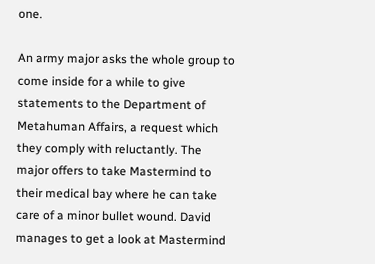one.

An army major asks the whole group to come inside for a while to give statements to the Department of Metahuman Affairs, a request which they comply with reluctantly. The major offers to take Mastermind to their medical bay where he can take care of a minor bullet wound. David manages to get a look at Mastermind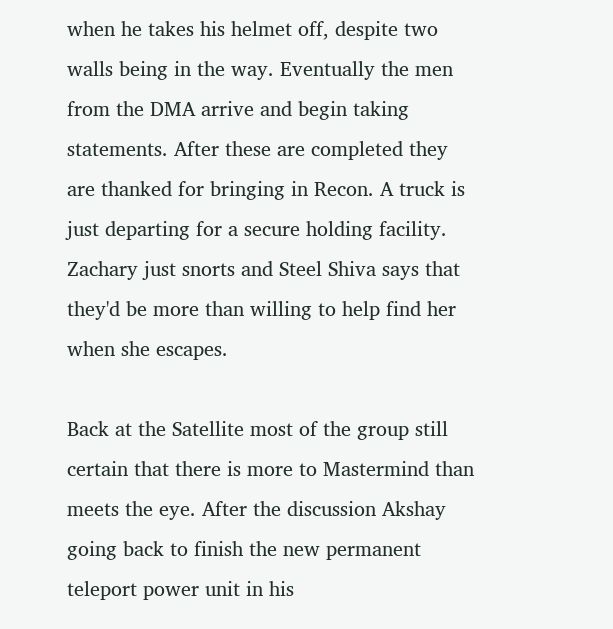when he takes his helmet off, despite two walls being in the way. Eventually the men from the DMA arrive and begin taking statements. After these are completed they are thanked for bringing in Recon. A truck is just departing for a secure holding facility. Zachary just snorts and Steel Shiva says that they'd be more than willing to help find her when she escapes.

Back at the Satellite most of the group still certain that there is more to Mastermind than meets the eye. After the discussion Akshay going back to finish the new permanent teleport power unit in his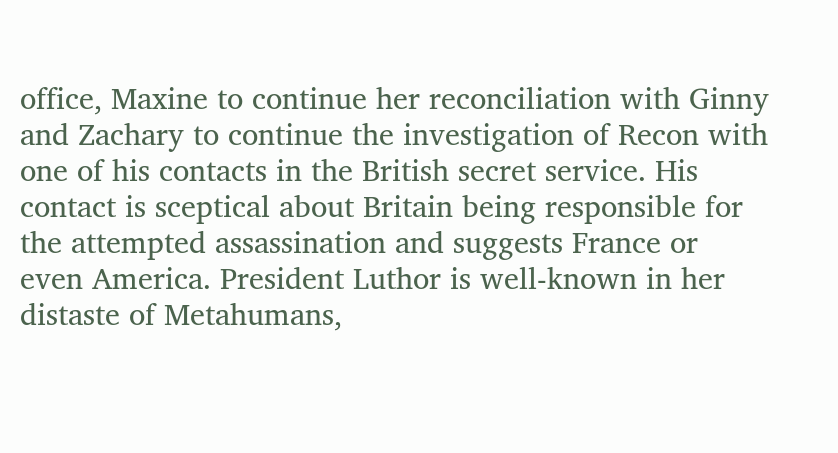office, Maxine to continue her reconciliation with Ginny and Zachary to continue the investigation of Recon with one of his contacts in the British secret service. His contact is sceptical about Britain being responsible for the attempted assassination and suggests France or even America. President Luthor is well-known in her distaste of Metahumans,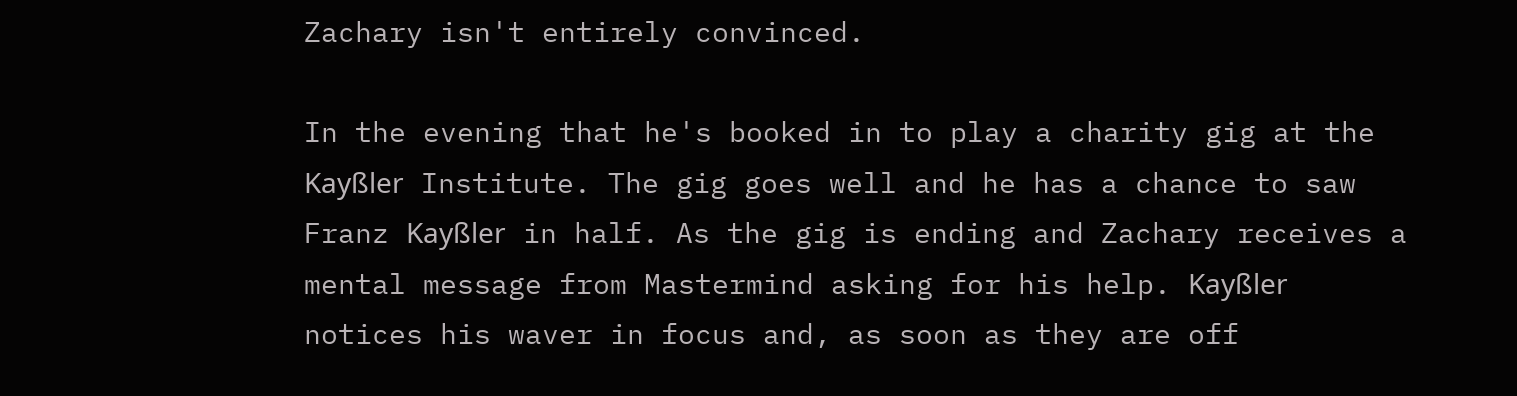Zachary isn't entirely convinced.

In the evening that he's booked in to play a charity gig at the Kayßler Institute. The gig goes well and he has a chance to saw Franz Kayßler in half. As the gig is ending and Zachary receives a mental message from Mastermind asking for his help. Kayßler notices his waver in focus and, as soon as they are off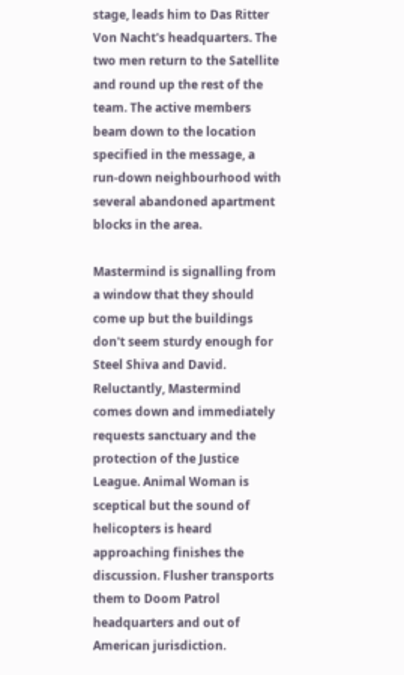stage, leads him to Das Ritter Von Nacht's headquarters. The two men return to the Satellite and round up the rest of the team. The active members beam down to the location specified in the message, a run-down neighbourhood with several abandoned apartment blocks in the area.

Mastermind is signalling from a window that they should come up but the buildings don't seem sturdy enough for Steel Shiva and David. Reluctantly, Mastermind comes down and immediately requests sanctuary and the protection of the Justice League. Animal Woman is sceptical but the sound of helicopters is heard approaching finishes the discussion. Flusher transports them to Doom Patrol headquarters and out of American jurisdiction.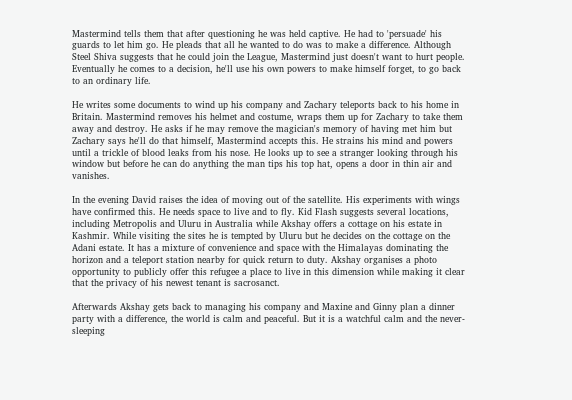Mastermind tells them that after questioning he was held captive. He had to 'persuade' his guards to let him go. He pleads that all he wanted to do was to make a difference. Although Steel Shiva suggests that he could join the League, Mastermind just doesn't want to hurt people. Eventually he comes to a decision, he'll use his own powers to make himself forget, to go back to an ordinary life.

He writes some documents to wind up his company and Zachary teleports back to his home in Britain. Mastermind removes his helmet and costume, wraps them up for Zachary to take them away and destroy. He asks if he may remove the magician's memory of having met him but Zachary says he'll do that himself, Mastermind accepts this. He strains his mind and powers until a trickle of blood leaks from his nose. He looks up to see a stranger looking through his window but before he can do anything the man tips his top hat, opens a door in thin air and vanishes.

In the evening David raises the idea of moving out of the satellite. His experiments with wings have confirmed this. He needs space to live and to fly. Kid Flash suggests several locations, including Metropolis and Uluru in Australia while Akshay offers a cottage on his estate in Kashmir. While visiting the sites he is tempted by Uluru but he decides on the cottage on the Adani estate. It has a mixture of convenience and space with the Himalayas dominating the horizon and a teleport station nearby for quick return to duty. Akshay organises a photo opportunity to publicly offer this refugee a place to live in this dimension while making it clear that the privacy of his newest tenant is sacrosanct.

Afterwards Akshay gets back to managing his company and Maxine and Ginny plan a dinner party with a difference, the world is calm and peaceful. But it is a watchful calm and the never-sleeping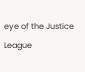eye of the Justice League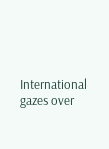International gazes over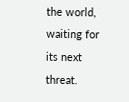the world, waiting for its next threat.